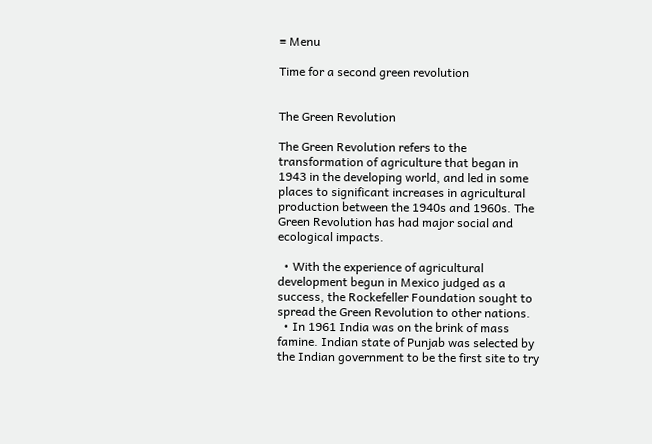≡ Menu

Time for a second green revolution


The Green Revolution

The Green Revolution refers to the transformation of agriculture that began in 1943 in the developing world, and led in some places to significant increases in agricultural production between the 1940s and 1960s. The Green Revolution has had major social and ecological impacts.

  • With the experience of agricultural development begun in Mexico judged as a success, the Rockefeller Foundation sought to spread the Green Revolution to other nations.
  • In 1961 India was on the brink of mass famine. Indian state of Punjab was selected by the Indian government to be the first site to try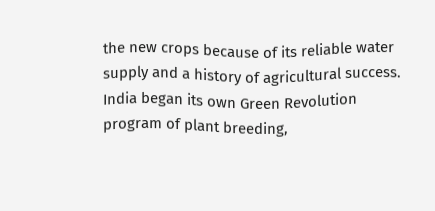the new crops because of its reliable water supply and a history of agricultural success. India began its own Green Revolution program of plant breeding,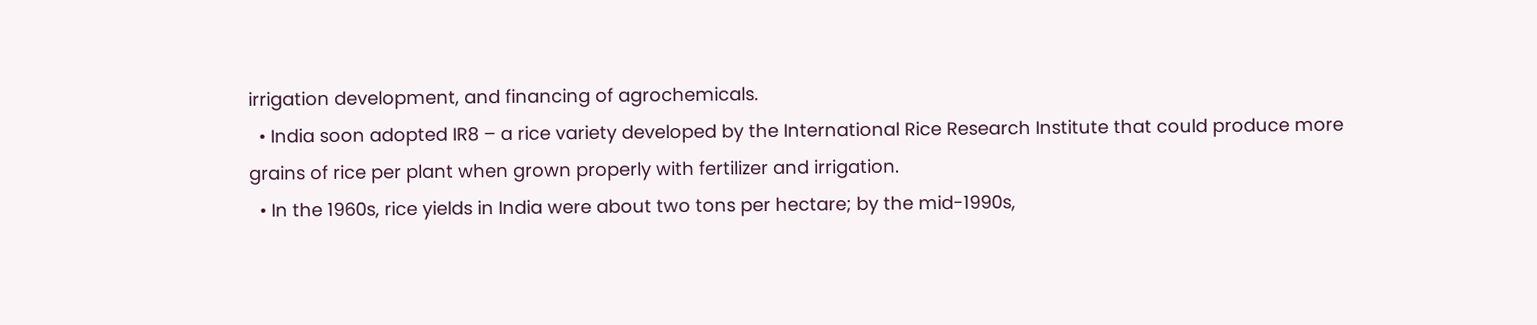irrigation development, and financing of agrochemicals.
  • India soon adopted IR8 – a rice variety developed by the International Rice Research Institute that could produce more grains of rice per plant when grown properly with fertilizer and irrigation.
  • In the 1960s, rice yields in India were about two tons per hectare; by the mid-1990s,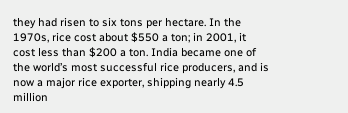they had risen to six tons per hectare. In the 1970s, rice cost about $550 a ton; in 2001, it cost less than $200 a ton. India became one of the world’s most successful rice producers, and is now a major rice exporter, shipping nearly 4.5 million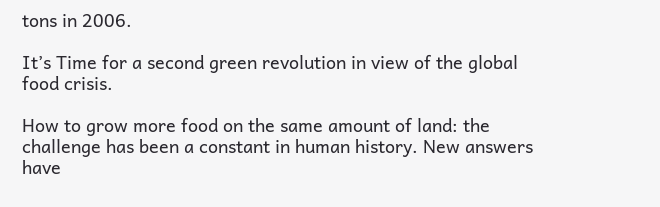tons in 2006.

It’s Time for a second green revolution in view of the global food crisis.

How to grow more food on the same amount of land: the challenge has been a constant in human history. New answers have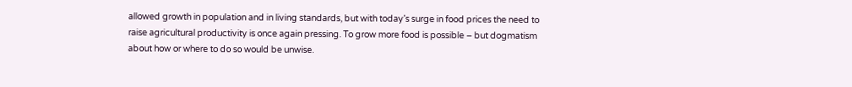allowed growth in population and in living standards, but with today’s surge in food prices the need to raise agricultural productivity is once again pressing. To grow more food is possible – but dogmatism about how or where to do so would be unwise.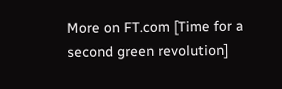More on FT.com [Time for a second green revolution]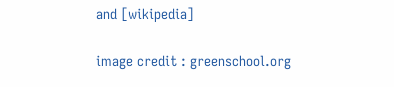and [wikipedia]

image credit : greenschool.org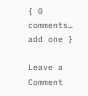{ 0 comments… add one }

Leave a Comment